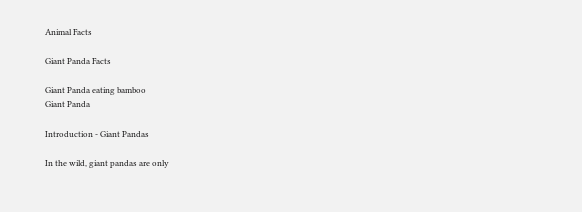Animal Facts

Giant Panda Facts

Giant Panda eating bamboo
Giant Panda

Introduction - Giant Pandas

In the wild, giant pandas are only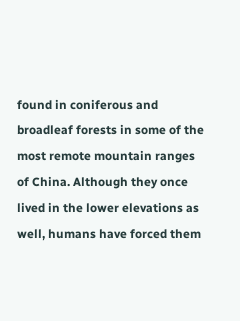found in coniferous and broadleaf forests in some of the most remote mountain ranges of China. Although they once lived in the lower elevations as well, humans have forced them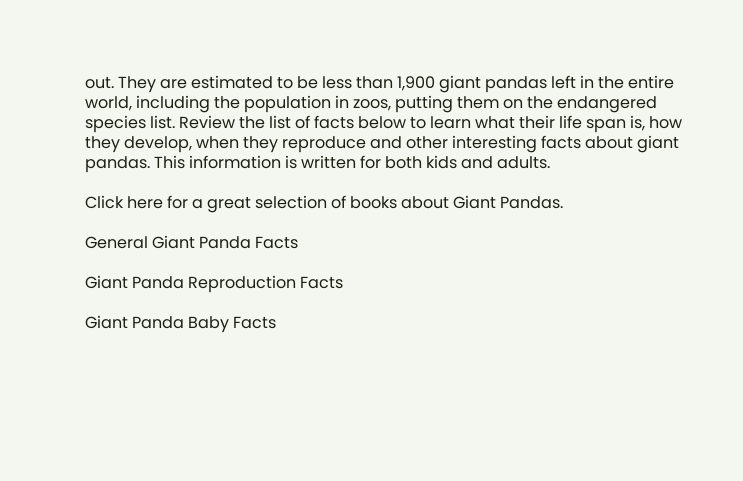out. They are estimated to be less than 1,900 giant pandas left in the entire world, including the population in zoos, putting them on the endangered species list. Review the list of facts below to learn what their life span is, how they develop, when they reproduce and other interesting facts about giant pandas. This information is written for both kids and adults.

Click here for a great selection of books about Giant Pandas.

General Giant Panda Facts

Giant Panda Reproduction Facts

Giant Panda Baby Facts